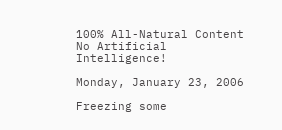100% All-Natural Content
No Artificial Intelligence!

Monday, January 23, 2006

Freezing some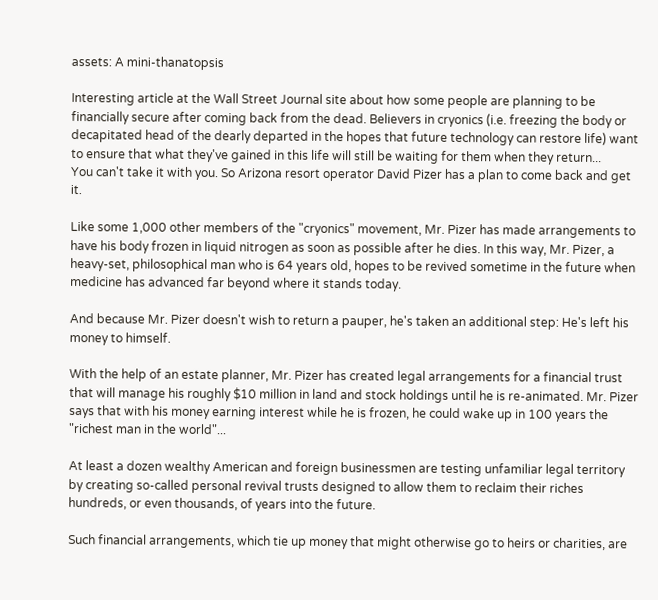assets: A mini-thanatopsis

Interesting article at the Wall Street Journal site about how some people are planning to be financially secure after coming back from the dead. Believers in cryonics (i.e. freezing the body or decapitated head of the dearly departed in the hopes that future technology can restore life) want to ensure that what they've gained in this life will still be waiting for them when they return...
You can't take it with you. So Arizona resort operator David Pizer has a plan to come back and get it.

Like some 1,000 other members of the "cryonics" movement, Mr. Pizer has made arrangements to have his body frozen in liquid nitrogen as soon as possible after he dies. In this way, Mr. Pizer, a heavy-set, philosophical man who is 64 years old, hopes to be revived sometime in the future when medicine has advanced far beyond where it stands today.

And because Mr. Pizer doesn't wish to return a pauper, he's taken an additional step: He's left his money to himself.

With the help of an estate planner, Mr. Pizer has created legal arrangements for a financial trust that will manage his roughly $10 million in land and stock holdings until he is re-animated. Mr. Pizer says that with his money earning interest while he is frozen, he could wake up in 100 years the "richest man in the world"...

At least a dozen wealthy American and foreign businessmen are testing unfamiliar legal territory by creating so-called personal revival trusts designed to allow them to reclaim their riches hundreds, or even thousands, of years into the future.

Such financial arrangements, which tie up money that might otherwise go to heirs or charities, are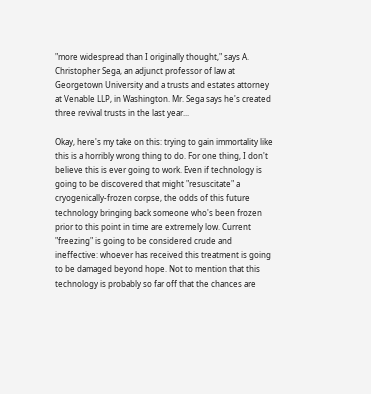"more widespread than I originally thought," says A. Christopher Sega, an adjunct professor of law at Georgetown University and a trusts and estates attorney at Venable LLP, in Washington. Mr. Sega says he's created three revival trusts in the last year...

Okay, here's my take on this: trying to gain immortality like this is a horribly wrong thing to do. For one thing, I don't believe this is ever going to work. Even if technology is going to be discovered that might "resuscitate" a cryogenically-frozen corpse, the odds of this future technology bringing back someone who's been frozen prior to this point in time are extremely low. Current "freezing" is going to be considered crude and ineffective: whoever has received this treatment is going to be damaged beyond hope. Not to mention that this technology is probably so far off that the chances are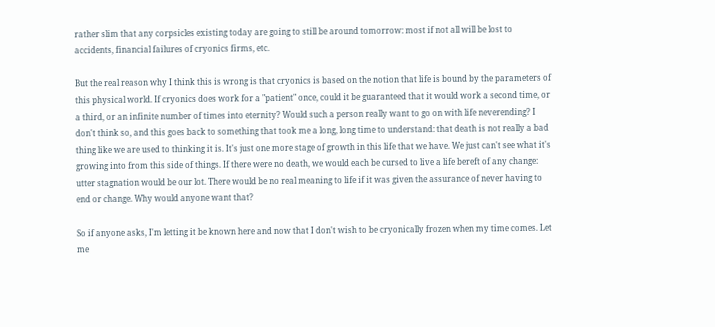rather slim that any corpsicles existing today are going to still be around tomorrow: most if not all will be lost to accidents, financial failures of cryonics firms, etc.

But the real reason why I think this is wrong is that cryonics is based on the notion that life is bound by the parameters of this physical world. If cryonics does work for a "patient" once, could it be guaranteed that it would work a second time, or a third, or an infinite number of times into eternity? Would such a person really want to go on with life neverending? I don't think so, and this goes back to something that took me a long, long time to understand: that death is not really a bad thing like we are used to thinking it is. It's just one more stage of growth in this life that we have. We just can't see what it's growing into from this side of things. If there were no death, we would each be cursed to live a life bereft of any change: utter stagnation would be our lot. There would be no real meaning to life if it was given the assurance of never having to end or change. Why would anyone want that?

So if anyone asks, I'm letting it be known here and now that I don't wish to be cryonically frozen when my time comes. Let me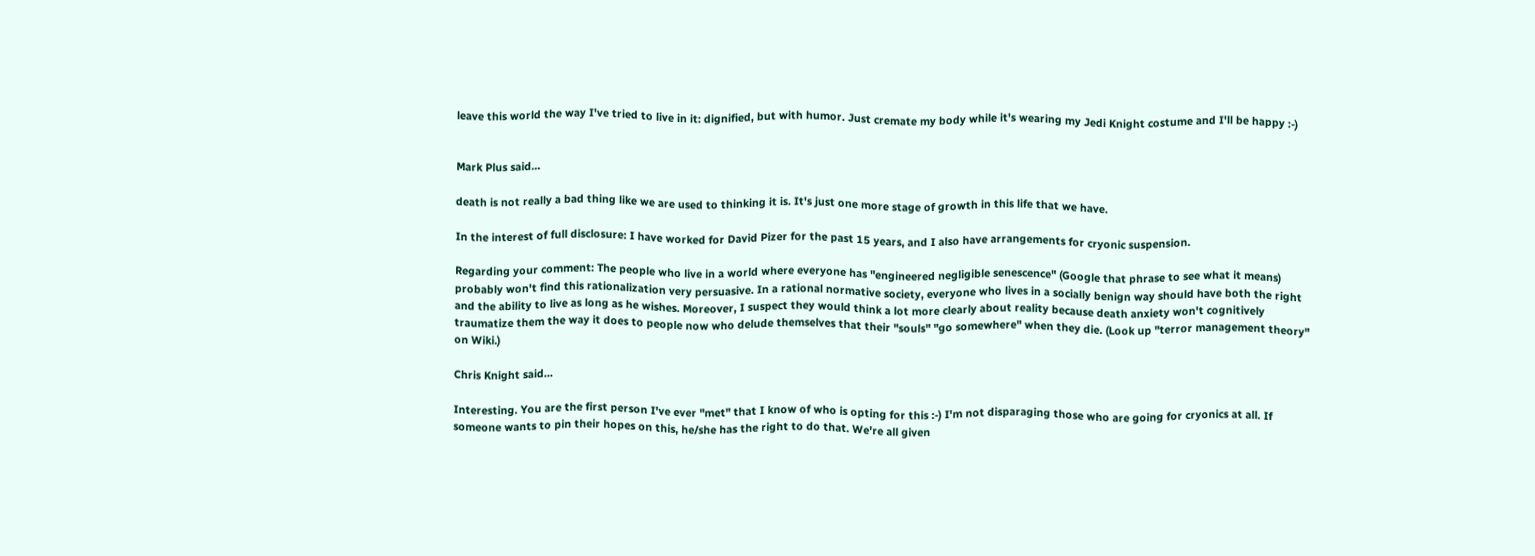leave this world the way I've tried to live in it: dignified, but with humor. Just cremate my body while it's wearing my Jedi Knight costume and I'll be happy :-)


Mark Plus said...

death is not really a bad thing like we are used to thinking it is. It's just one more stage of growth in this life that we have.

In the interest of full disclosure: I have worked for David Pizer for the past 15 years, and I also have arrangements for cryonic suspension.

Regarding your comment: The people who live in a world where everyone has "engineered negligible senescence" (Google that phrase to see what it means) probably won't find this rationalization very persuasive. In a rational normative society, everyone who lives in a socially benign way should have both the right and the ability to live as long as he wishes. Moreover, I suspect they would think a lot more clearly about reality because death anxiety won't cognitively traumatize them the way it does to people now who delude themselves that their "souls" "go somewhere" when they die. (Look up "terror management theory" on Wiki.)

Chris Knight said...

Interesting. You are the first person I've ever "met" that I know of who is opting for this :-) I'm not disparaging those who are going for cryonics at all. If someone wants to pin their hopes on this, he/she has the right to do that. We're all given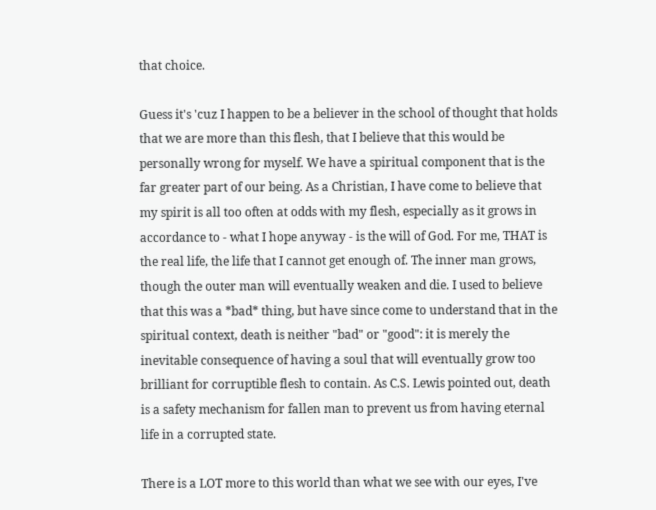that choice.

Guess it's 'cuz I happen to be a believer in the school of thought that holds that we are more than this flesh, that I believe that this would be personally wrong for myself. We have a spiritual component that is the far greater part of our being. As a Christian, I have come to believe that my spirit is all too often at odds with my flesh, especially as it grows in accordance to - what I hope anyway - is the will of God. For me, THAT is the real life, the life that I cannot get enough of. The inner man grows, though the outer man will eventually weaken and die. I used to believe that this was a *bad* thing, but have since come to understand that in the spiritual context, death is neither "bad" or "good": it is merely the inevitable consequence of having a soul that will eventually grow too brilliant for corruptible flesh to contain. As C.S. Lewis pointed out, death is a safety mechanism for fallen man to prevent us from having eternal life in a corrupted state.

There is a LOT more to this world than what we see with our eyes, I've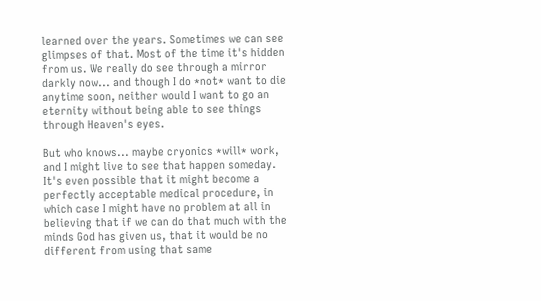learned over the years. Sometimes we can see glimpses of that. Most of the time it's hidden from us. We really do see through a mirror darkly now... and though I do *not* want to die anytime soon, neither would I want to go an eternity without being able to see things through Heaven's eyes.

But who knows... maybe cryonics *will* work, and I might live to see that happen someday. It's even possible that it might become a perfectly acceptable medical procedure, in which case I might have no problem at all in believing that if we can do that much with the minds God has given us, that it would be no different from using that same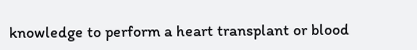knowledge to perform a heart transplant or blood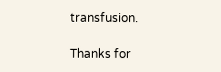transfusion.

Thanks for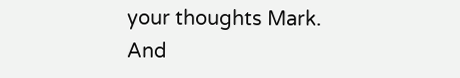your thoughts Mark. And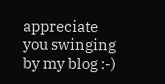appreciate you swinging by my blog :-)